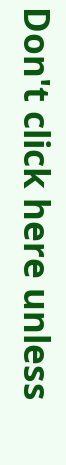Don't click here unless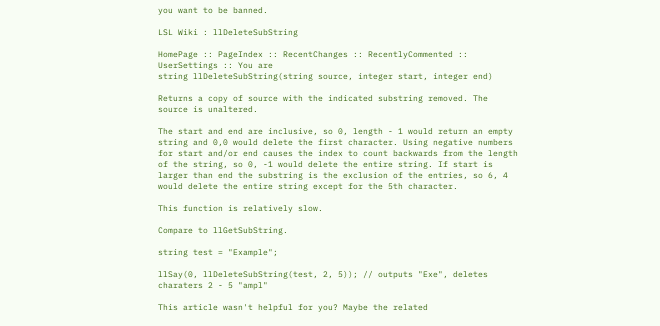you want to be banned.

LSL Wiki : llDeleteSubString

HomePage :: PageIndex :: RecentChanges :: RecentlyCommented :: UserSettings :: You are
string llDeleteSubString(string source, integer start, integer end)

Returns a copy of source with the indicated substring removed. The source is unaltered.

The start and end are inclusive, so 0, length - 1 would return an empty string and 0,0 would delete the first character. Using negative numbers for start and/or end causes the index to count backwards from the length of the string, so 0, -1 would delete the entire string. If start is larger than end the substring is the exclusion of the entries, so 6, 4 would delete the entire string except for the 5th character.

This function is relatively slow.

Compare to llGetSubString.

string test = "Example";

llSay(0, llDeleteSubString(test, 2, 5)); // outputs "Exe", deletes charaters 2 - 5 "ampl"

This article wasn't helpful for you? Maybe the related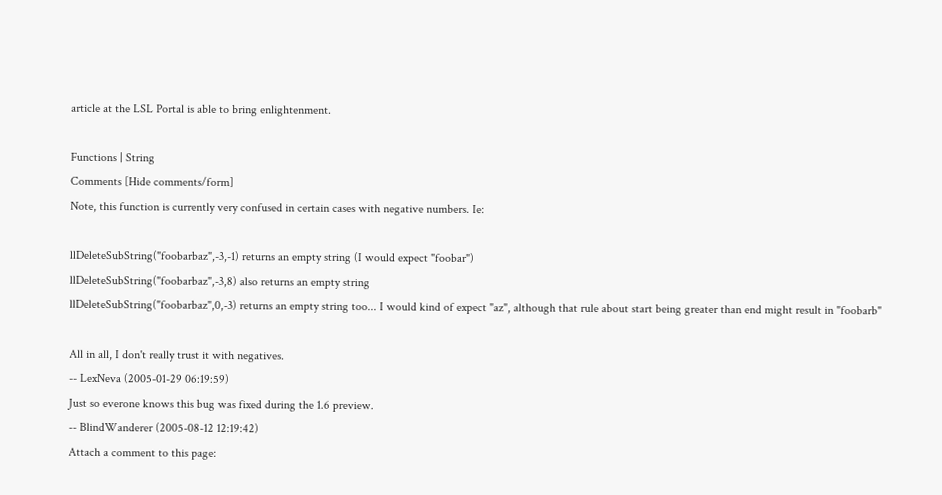article at the LSL Portal is able to bring enlightenment.

Functions | String
Comments [Hide comments/form]
Note, this function is currently very confused in certain cases with negative numbers. Ie:

llDeleteSubString("foobarbaz",-3,-1) returns an empty string (I would expect "foobar")
llDeleteSubString("foobarbaz",-3,8) also returns an empty string
llDeleteSubString("foobarbaz",0,-3) returns an empty string too... I would kind of expect "az", although that rule about start being greater than end might result in "foobarb"

All in all, I don't really trust it with negatives.
-- LexNeva (2005-01-29 06:19:59)
Just so everone knows this bug was fixed during the 1.6 preview.
-- BlindWanderer (2005-08-12 12:19:42)
Attach a comment to this page: